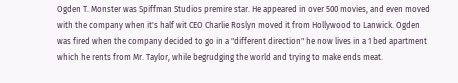Ogden T. Monster was Spiffman Studios premire star. He appeared in over 500 movies, and even moved with the company when it's half wit CEO Charlie Roslyn moved it from Hollywood to Lanwick. Ogden was fired when the company decided to go in a "different direction" he now lives in a 1 bed apartment which he rents from Mr. Taylor, while begrudging the world and trying to make ends meat.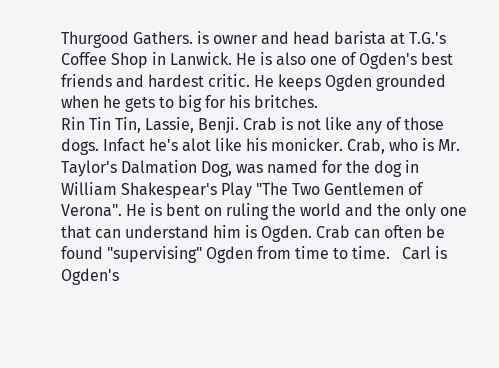Thurgood Gathers. is owner and head barista at T.G.'s Coffee Shop in Lanwick. He is also one of Ogden's best friends and hardest critic. He keeps Ogden grounded when he gets to big for his britches.
Rin Tin Tin, Lassie, Benji. Crab is not like any of those dogs. Infact he's alot like his monicker. Crab, who is Mr. Taylor's Dalmation Dog, was named for the dog in William Shakespear's Play "The Two Gentlemen of Verona". He is bent on ruling the world and the only one that can understand him is Ogden. Crab can often be found "supervising" Ogden from time to time.   Carl is Ogden's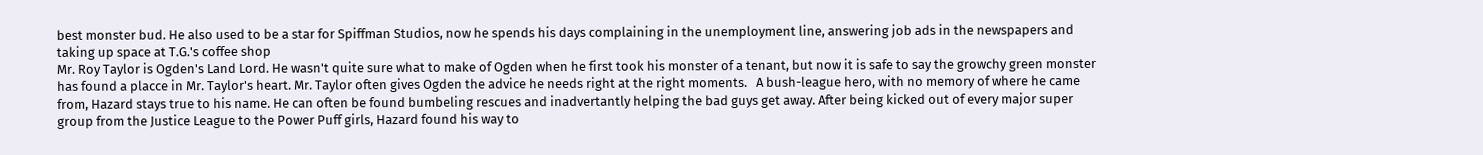best monster bud. He also used to be a star for Spiffman Studios, now he spends his days complaining in the unemployment line, answering job ads in the newspapers and taking up space at T.G.'s coffee shop
Mr. Roy Taylor is Ogden's Land Lord. He wasn't quite sure what to make of Ogden when he first took his monster of a tenant, but now it is safe to say the growchy green monster has found a placce in Mr. Taylor's heart. Mr. Taylor often gives Ogden the advice he needs right at the right moments.   A bush-league hero, with no memory of where he came from, Hazard stays true to his name. He can often be found bumbeling rescues and inadvertantly helping the bad guys get away. After being kicked out of every major super group from the Justice League to the Power Puff girls, Hazard found his way to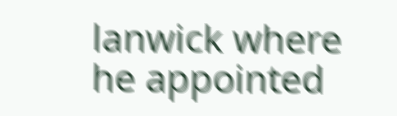lanwick where he appointed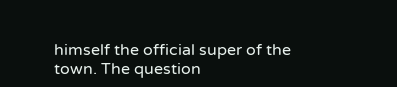himself the official super of the town. The question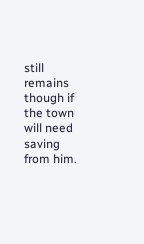still remains though if the town will need saving from him.